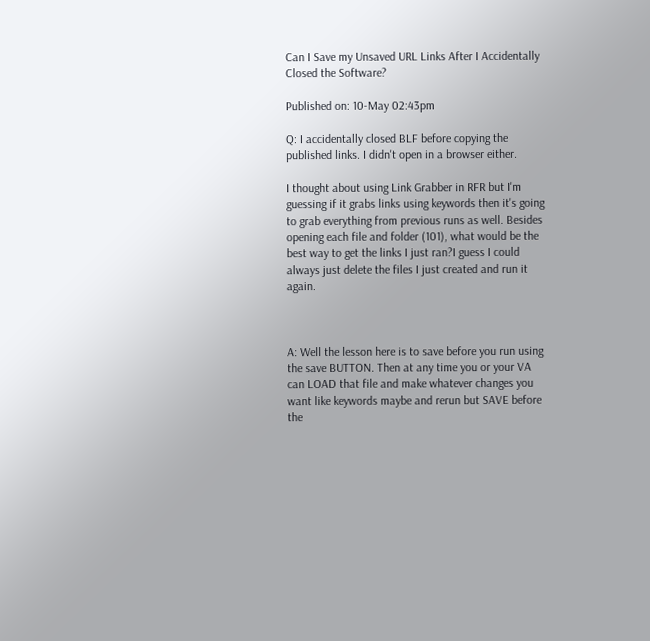Can I Save my Unsaved URL Links After I Accidentally Closed the Software?

Published on: 10-May 02:43pm

Q: I accidentally closed BLF before copying the published links. I didn't open in a browser either.

I thought about using Link Grabber in RFR but I'm guessing if it grabs links using keywords then it's going to grab everything from previous runs as well. Besides opening each file and folder (101), what would be the best way to get the links I just ran?I guess I could always just delete the files I just created and run it again.



A: Well the lesson here is to save before you run using the save BUTTON. Then at any time you or your VA can LOAD that file and make whatever changes you want like keywords maybe and rerun but SAVE before the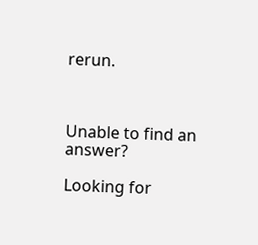rerun.



Unable to find an answer?

Looking for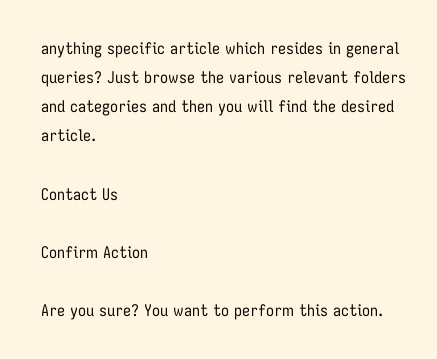anything specific article which resides in general queries? Just browse the various relevant folders and categories and then you will find the desired article.

Contact Us

Confirm Action

Are you sure? You want to perform this action.